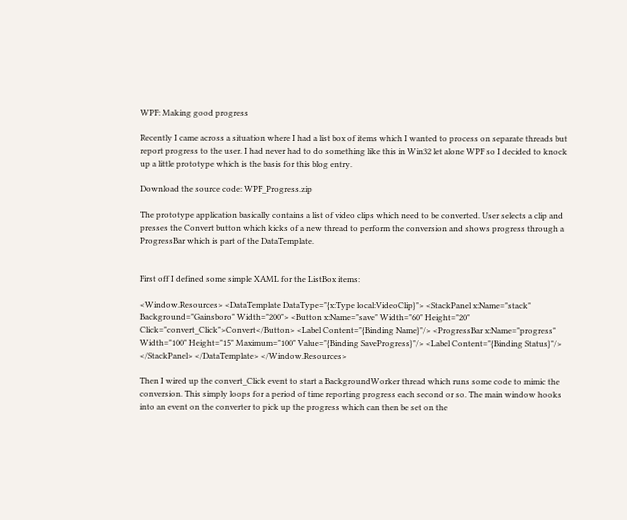WPF: Making good progress

Recently I came across a situation where I had a list box of items which I wanted to process on separate threads but report progress to the user. I had never had to do something like this in Win32 let alone WPF so I decided to knock up a little prototype which is the basis for this blog entry.

Download the source code: WPF_Progress.zip

The prototype application basically contains a list of video clips which need to be converted. User selects a clip and presses the Convert button which kicks of a new thread to perform the conversion and shows progress through a ProgressBar which is part of the DataTemplate.


First off I defined some simple XAML for the ListBox items:

<Window.Resources> <DataTemplate DataType="{x:Type local:VideoClip}"> <StackPanel x:Name="stack" Background="Gainsboro" Width="200"> <Button x:Name="save" Width="60" Height="20" Click="convert_Click">Convert</Button> <Label Content="{Binding Name}"/> <ProgressBar x:Name="progress" Width="100" Height="15" Maximum="100" Value="{Binding SaveProgress}"/> <Label Content="{Binding Status}"/> </StackPanel> </DataTemplate> </Window.Resources>

Then I wired up the convert_Click event to start a BackgroundWorker thread which runs some code to mimic the conversion. This simply loops for a period of time reporting progress each second or so. The main window hooks into an event on the converter to pick up the progress which can then be set on the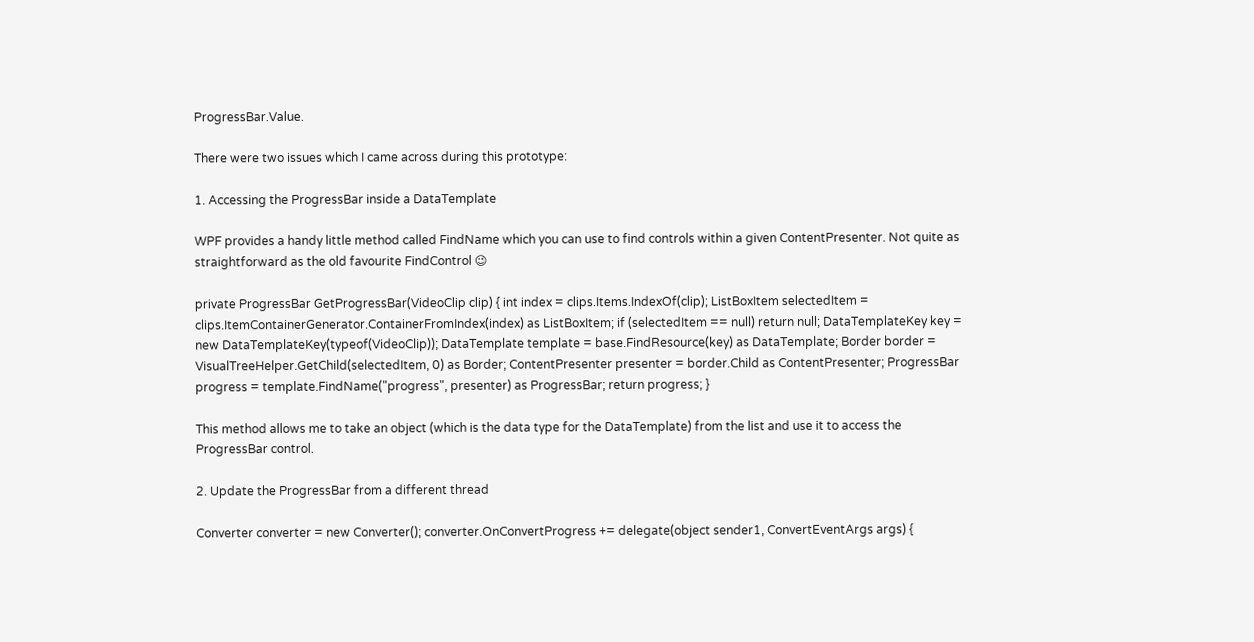ProgressBar.Value.

There were two issues which I came across during this prototype:

1. Accessing the ProgressBar inside a DataTemplate

WPF provides a handy little method called FindName which you can use to find controls within a given ContentPresenter. Not quite as straightforward as the old favourite FindControl 😉

private ProgressBar GetProgressBar(VideoClip clip) { int index = clips.Items.IndexOf(clip); ListBoxItem selectedItem = clips.ItemContainerGenerator.ContainerFromIndex(index) as ListBoxItem; if (selectedItem == null) return null; DataTemplateKey key = new DataTemplateKey(typeof(VideoClip)); DataTemplate template = base.FindResource(key) as DataTemplate; Border border = VisualTreeHelper.GetChild(selectedItem, 0) as Border; ContentPresenter presenter = border.Child as ContentPresenter; ProgressBar progress = template.FindName("progress", presenter) as ProgressBar; return progress; }

This method allows me to take an object (which is the data type for the DataTemplate) from the list and use it to access the ProgressBar control.

2. Update the ProgressBar from a different thread

Converter converter = new Converter(); converter.OnConvertProgress += delegate(object sender1, ConvertEventArgs args) {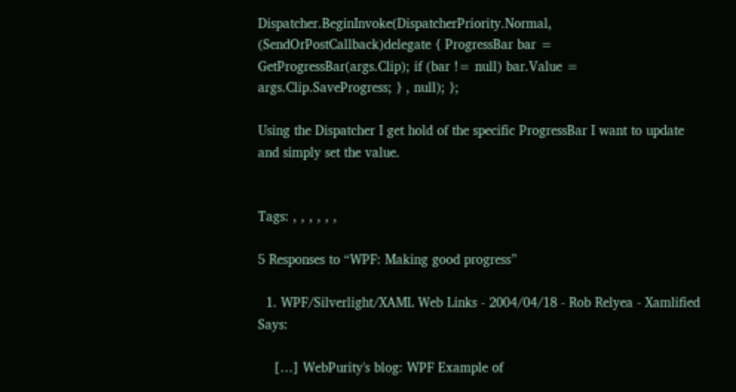Dispatcher.BeginInvoke(DispatcherPriority.Normal, (SendOrPostCallback)delegate { ProgressBar bar = GetProgressBar(args.Clip); if (bar != null) bar.Value = args.Clip.SaveProgress; } , null); };

Using the Dispatcher I get hold of the specific ProgressBar I want to update and simply set the value.


Tags: , , , , , ,

5 Responses to “WPF: Making good progress”

  1. WPF/Silverlight/XAML Web Links - 2004/04/18 - Rob Relyea - Xamlified Says:

    […] WebPurity's blog: WPF Example of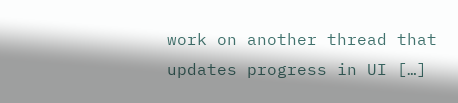work on another thread that updates progress in UI […]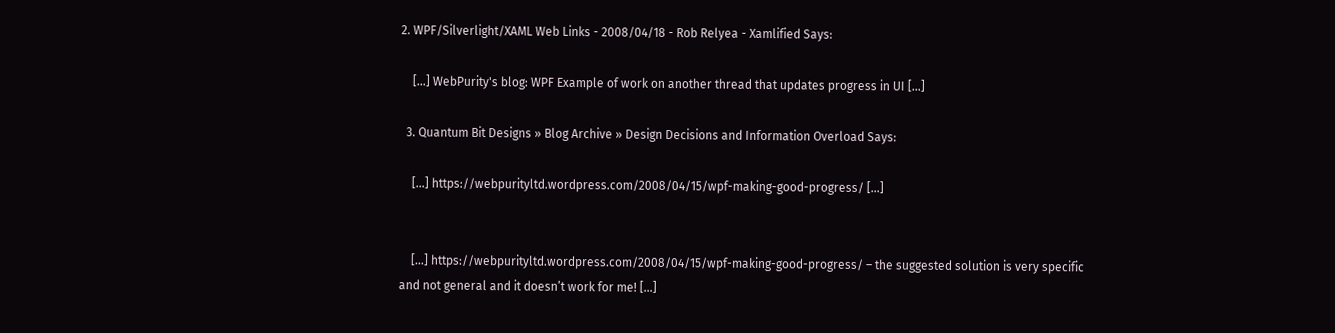2. WPF/Silverlight/XAML Web Links - 2008/04/18 - Rob Relyea - Xamlified Says:

    […] WebPurity's blog: WPF Example of work on another thread that updates progress in UI […]

  3. Quantum Bit Designs » Blog Archive » Design Decisions and Information Overload Says:

    […] https://webpurityltd.wordpress.com/2008/04/15/wpf-making-good-progress/ […]


    […] https://webpurityltd.wordpress.com/2008/04/15/wpf-making-good-progress/ – the suggested solution is very specific and not general and it doesn’t work for me! […]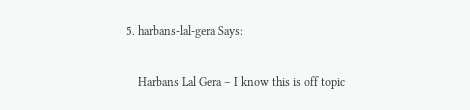5. harbans-lal-gera Says:

    Harbans Lal Gera – I know this is off topic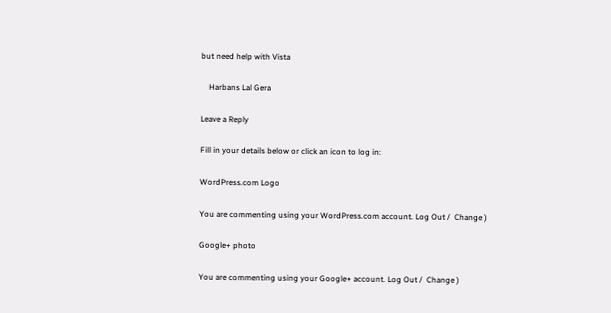but need help with Vista

    Harbans Lal Gera

Leave a Reply

Fill in your details below or click an icon to log in:

WordPress.com Logo

You are commenting using your WordPress.com account. Log Out /  Change )

Google+ photo

You are commenting using your Google+ account. Log Out /  Change )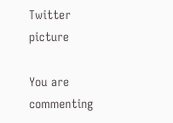Twitter picture

You are commenting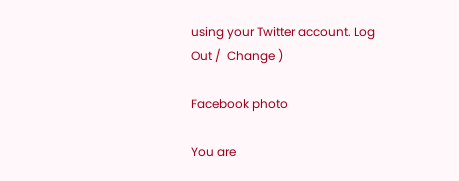using your Twitter account. Log Out /  Change )

Facebook photo

You are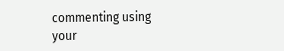commenting using your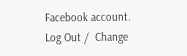Facebook account. Log Out /  Change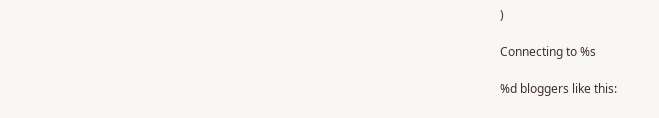)

Connecting to %s

%d bloggers like this: